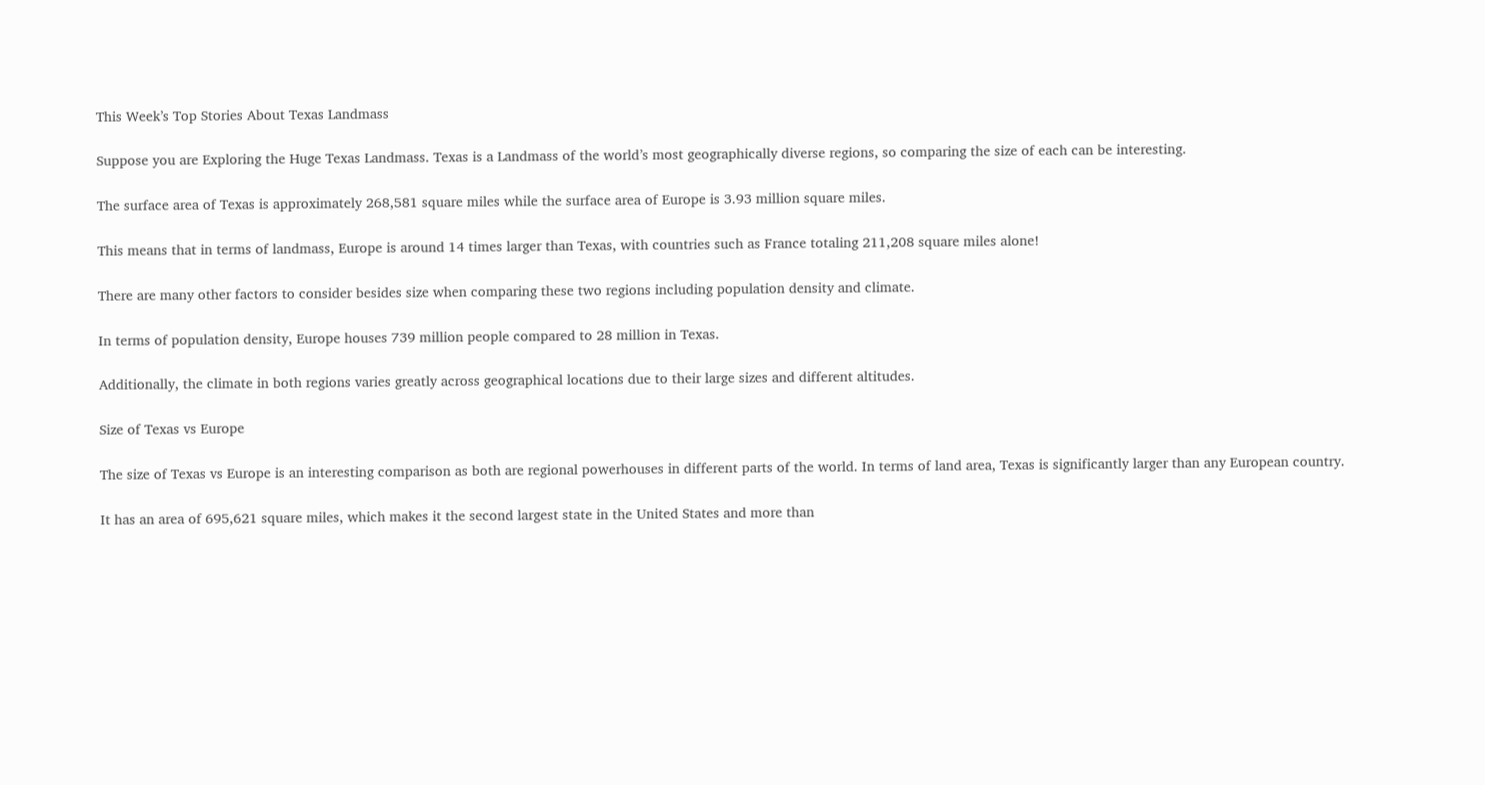This Week’s Top Stories About Texas Landmass

Suppose you are Exploring the Huge Texas Landmass. Texas is a Landmass of the world’s most geographically diverse regions, so comparing the size of each can be interesting.

The surface area of Texas is approximately 268,581 square miles while the surface area of Europe is 3.93 million square miles.

This means that in terms of landmass, Europe is around 14 times larger than Texas, with countries such as France totaling 211,208 square miles alone!

There are many other factors to consider besides size when comparing these two regions including population density and climate.

In terms of population density, Europe houses 739 million people compared to 28 million in Texas.

Additionally, the climate in both regions varies greatly across geographical locations due to their large sizes and different altitudes.

Size of Texas vs Europe

The size of Texas vs Europe is an interesting comparison as both are regional powerhouses in different parts of the world. In terms of land area, Texas is significantly larger than any European country.

It has an area of 695,621 square miles, which makes it the second largest state in the United States and more than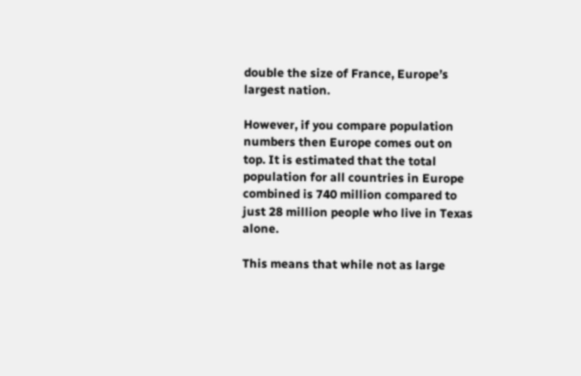double the size of France, Europe’s largest nation.

However, if you compare population numbers then Europe comes out on top. It is estimated that the total population for all countries in Europe combined is 740 million compared to just 28 million people who live in Texas alone.

This means that while not as large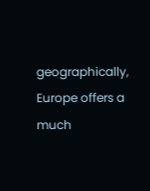geographically, Europe offers a much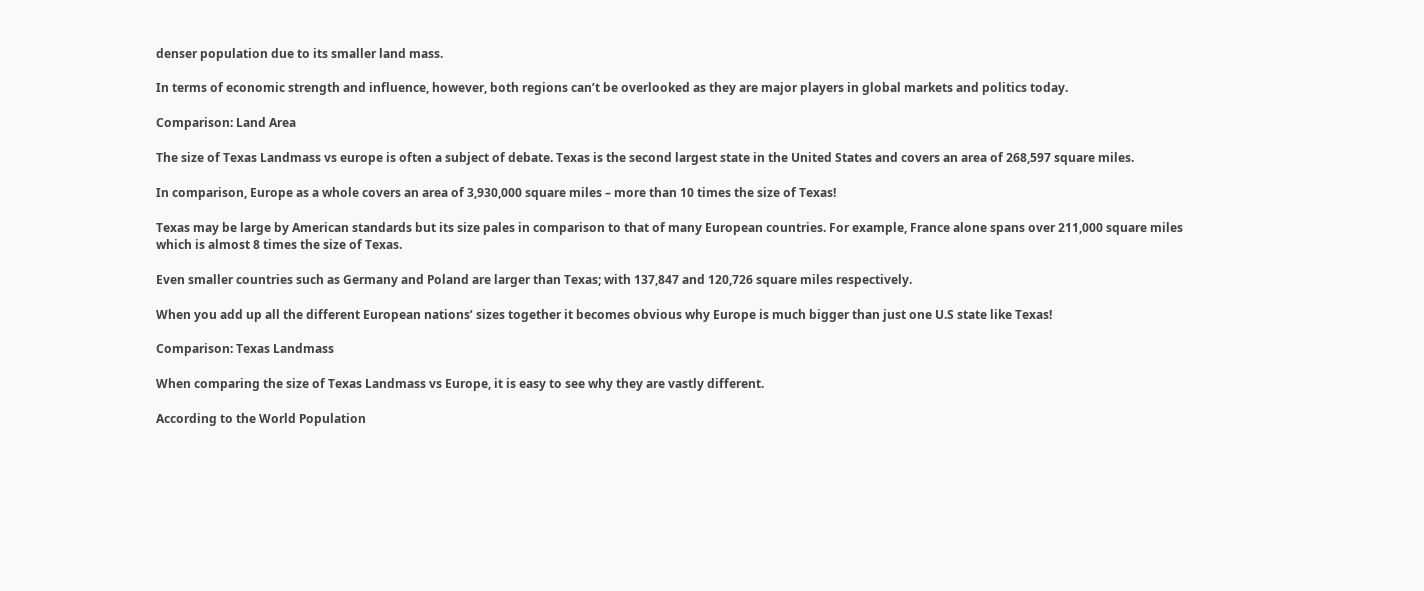denser population due to its smaller land mass.

In terms of economic strength and influence, however, both regions can’t be overlooked as they are major players in global markets and politics today.

Comparison: Land Area

The size of Texas Landmass vs europe is often a subject of debate. Texas is the second largest state in the United States and covers an area of 268,597 square miles.

In comparison, Europe as a whole covers an area of 3,930,000 square miles – more than 10 times the size of Texas!

Texas may be large by American standards but its size pales in comparison to that of many European countries. For example, France alone spans over 211,000 square miles which is almost 8 times the size of Texas.

Even smaller countries such as Germany and Poland are larger than Texas; with 137,847 and 120,726 square miles respectively.

When you add up all the different European nations’ sizes together it becomes obvious why Europe is much bigger than just one U.S state like Texas!

Comparison: Texas Landmass

When comparing the size of Texas Landmass vs Europe, it is easy to see why they are vastly different.

According to the World Population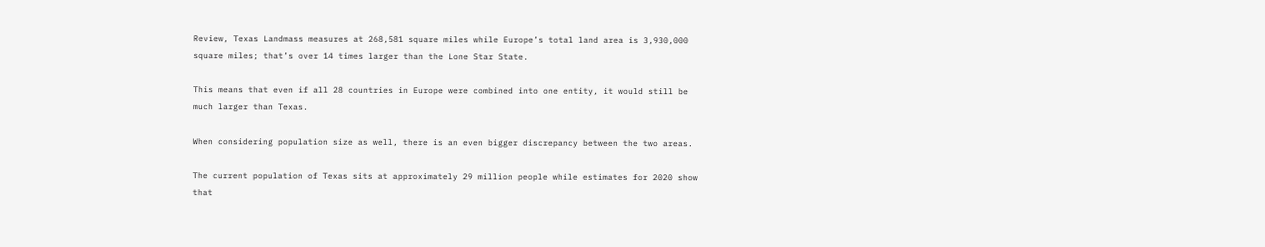Review, Texas Landmass measures at 268,581 square miles while Europe’s total land area is 3,930,000 square miles; that’s over 14 times larger than the Lone Star State.

This means that even if all 28 countries in Europe were combined into one entity, it would still be much larger than Texas.

When considering population size as well, there is an even bigger discrepancy between the two areas.

The current population of Texas sits at approximately 29 million people while estimates for 2020 show that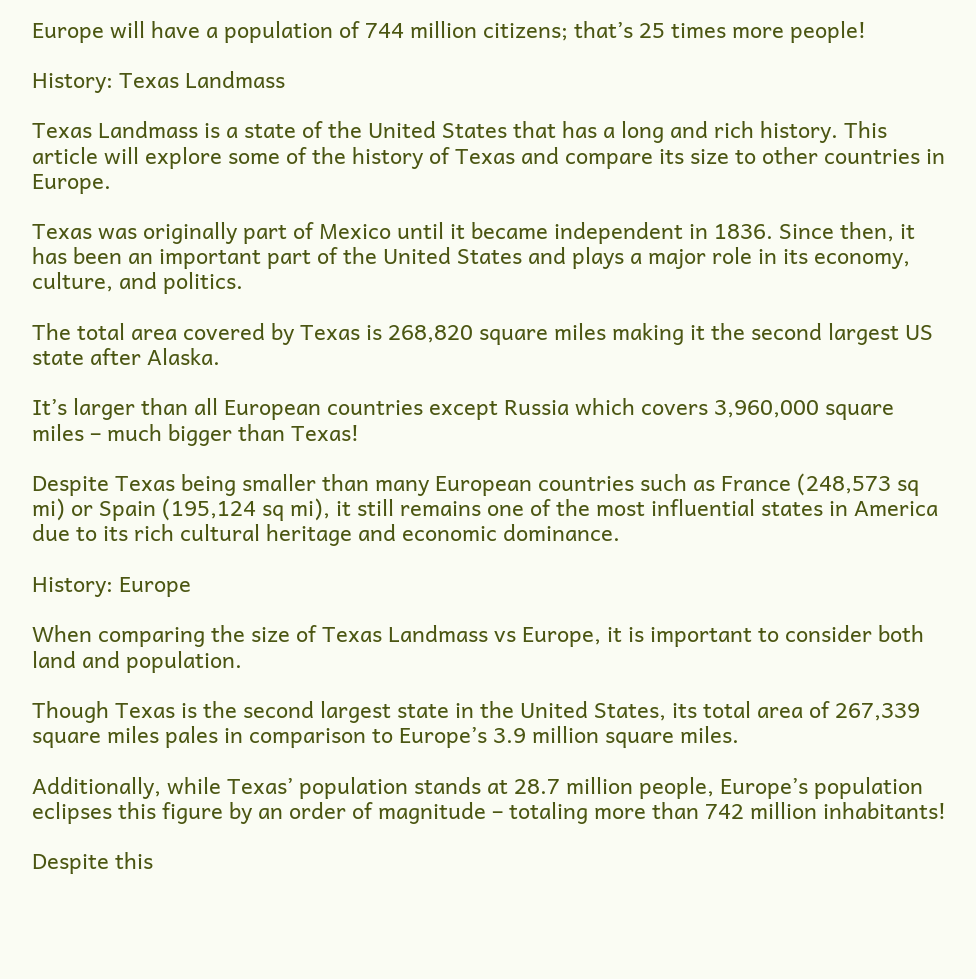Europe will have a population of 744 million citizens; that’s 25 times more people!

History: Texas Landmass

Texas Landmass is a state of the United States that has a long and rich history. This article will explore some of the history of Texas and compare its size to other countries in Europe.

Texas was originally part of Mexico until it became independent in 1836. Since then, it has been an important part of the United States and plays a major role in its economy, culture, and politics.

The total area covered by Texas is 268,820 square miles making it the second largest US state after Alaska.

It’s larger than all European countries except Russia which covers 3,960,000 square miles – much bigger than Texas!

Despite Texas being smaller than many European countries such as France (248,573 sq mi) or Spain (195,124 sq mi), it still remains one of the most influential states in America due to its rich cultural heritage and economic dominance.

History: Europe

When comparing the size of Texas Landmass vs Europe, it is important to consider both land and population.

Though Texas is the second largest state in the United States, its total area of 267,339 square miles pales in comparison to Europe’s 3.9 million square miles.

Additionally, while Texas’ population stands at 28.7 million people, Europe’s population eclipses this figure by an order of magnitude – totaling more than 742 million inhabitants!

Despite this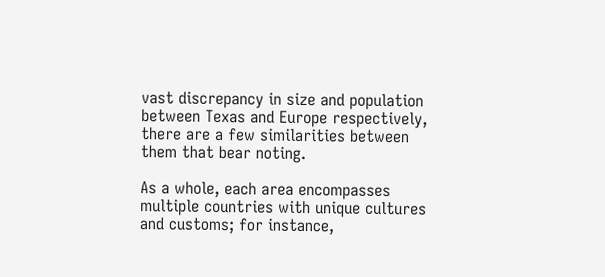vast discrepancy in size and population between Texas and Europe respectively, there are a few similarities between them that bear noting.

As a whole, each area encompasses multiple countries with unique cultures and customs; for instance,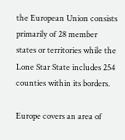the European Union consists primarily of 28 member states or territories while the Lone Star State includes 254 counties within its borders.

Europe covers an area of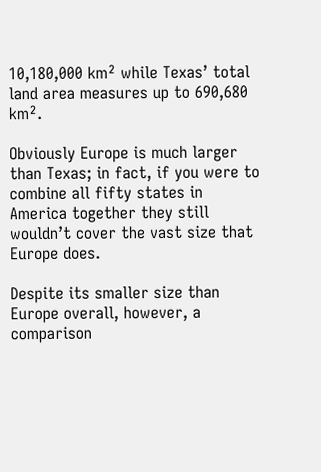10,180,000 km² while Texas’ total land area measures up to 690,680 km².

Obviously Europe is much larger than Texas; in fact, if you were to combine all fifty states in America together they still wouldn’t cover the vast size that Europe does.

Despite its smaller size than Europe overall, however, a comparison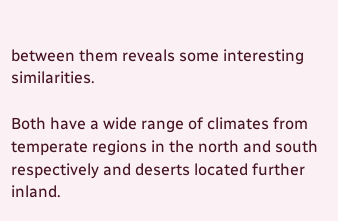between them reveals some interesting similarities.

Both have a wide range of climates from temperate regions in the north and south respectively and deserts located further inland.